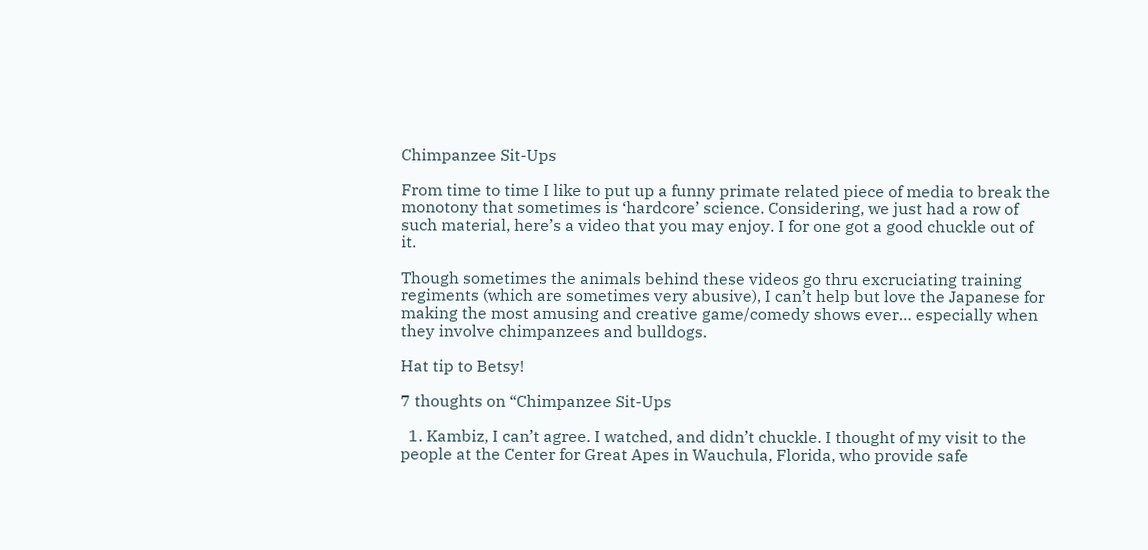Chimpanzee Sit-Ups

From time to time I like to put up a funny primate related piece of media to break the monotony that sometimes is ‘hardcore’ science. Considering, we just had a row of such material, here’s a video that you may enjoy. I for one got a good chuckle out of it.

Though sometimes the animals behind these videos go thru excruciating training regiments (which are sometimes very abusive), I can’t help but love the Japanese for making the most amusing and creative game/comedy shows ever… especially when they involve chimpanzees and bulldogs.

Hat tip to Betsy!

7 thoughts on “Chimpanzee Sit-Ups

  1. Kambiz, I can’t agree. I watched, and didn’t chuckle. I thought of my visit to the people at the Center for Great Apes in Wauchula, Florida, who provide safe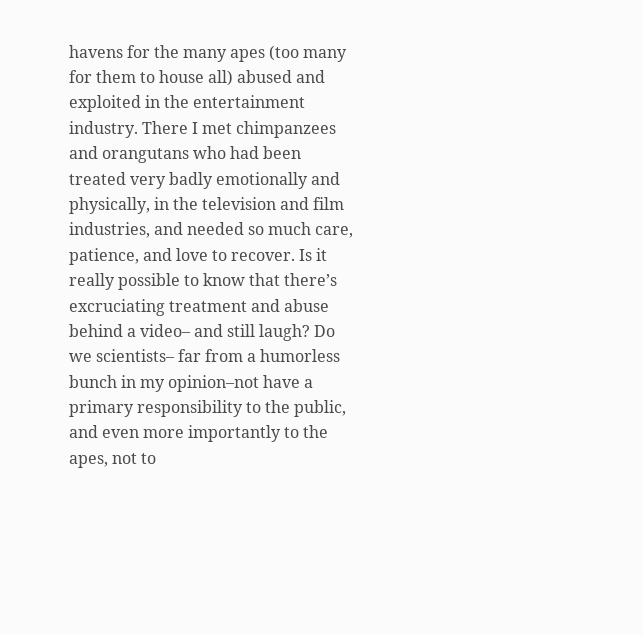havens for the many apes (too many for them to house all) abused and exploited in the entertainment industry. There I met chimpanzees and orangutans who had been treated very badly emotionally and physically, in the television and film industries, and needed so much care, patience, and love to recover. Is it really possible to know that there’s excruciating treatment and abuse behind a video– and still laugh? Do we scientists– far from a humorless bunch in my opinion–not have a primary responsibility to the public, and even more importantly to the apes, not to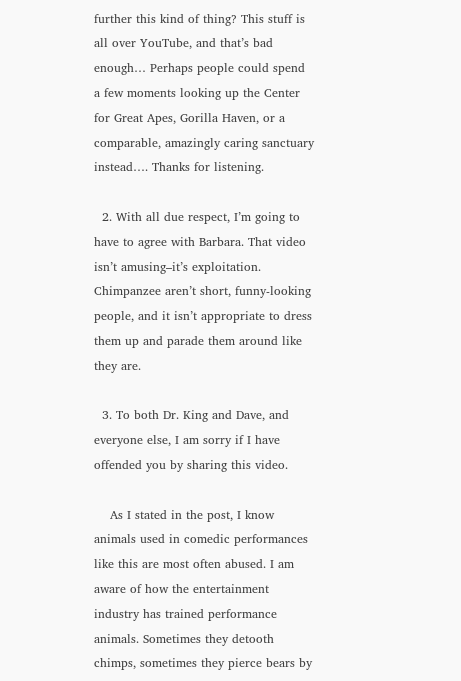further this kind of thing? This stuff is all over YouTube, and that’s bad enough… Perhaps people could spend a few moments looking up the Center for Great Apes, Gorilla Haven, or a comparable, amazingly caring sanctuary instead…. Thanks for listening.

  2. With all due respect, I’m going to have to agree with Barbara. That video isn’t amusing–it’s exploitation. Chimpanzee aren’t short, funny-looking people, and it isn’t appropriate to dress them up and parade them around like they are.

  3. To both Dr. King and Dave, and everyone else, I am sorry if I have offended you by sharing this video.

    As I stated in the post, I know animals used in comedic performances like this are most often abused. I am aware of how the entertainment industry has trained performance animals. Sometimes they detooth chimps, sometimes they pierce bears by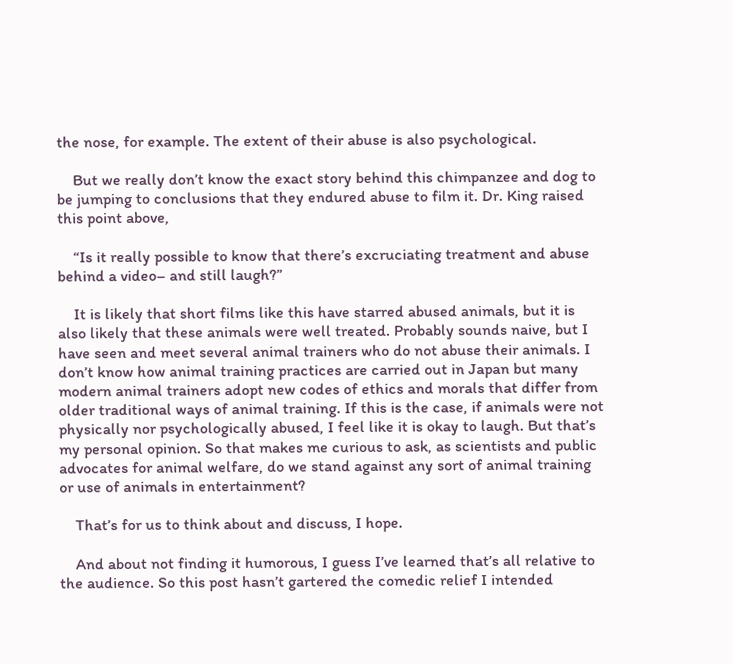the nose, for example. The extent of their abuse is also psychological.

    But we really don’t know the exact story behind this chimpanzee and dog to be jumping to conclusions that they endured abuse to film it. Dr. King raised this point above,

    “Is it really possible to know that there’s excruciating treatment and abuse behind a video– and still laugh?”

    It is likely that short films like this have starred abused animals, but it is also likely that these animals were well treated. Probably sounds naive, but I have seen and meet several animal trainers who do not abuse their animals. I don’t know how animal training practices are carried out in Japan but many modern animal trainers adopt new codes of ethics and morals that differ from older traditional ways of animal training. If this is the case, if animals were not physically nor psychologically abused, I feel like it is okay to laugh. But that’s my personal opinion. So that makes me curious to ask, as scientists and public advocates for animal welfare, do we stand against any sort of animal training or use of animals in entertainment?

    That’s for us to think about and discuss, I hope.

    And about not finding it humorous, I guess I’ve learned that’s all relative to the audience. So this post hasn’t gartered the comedic relief I intended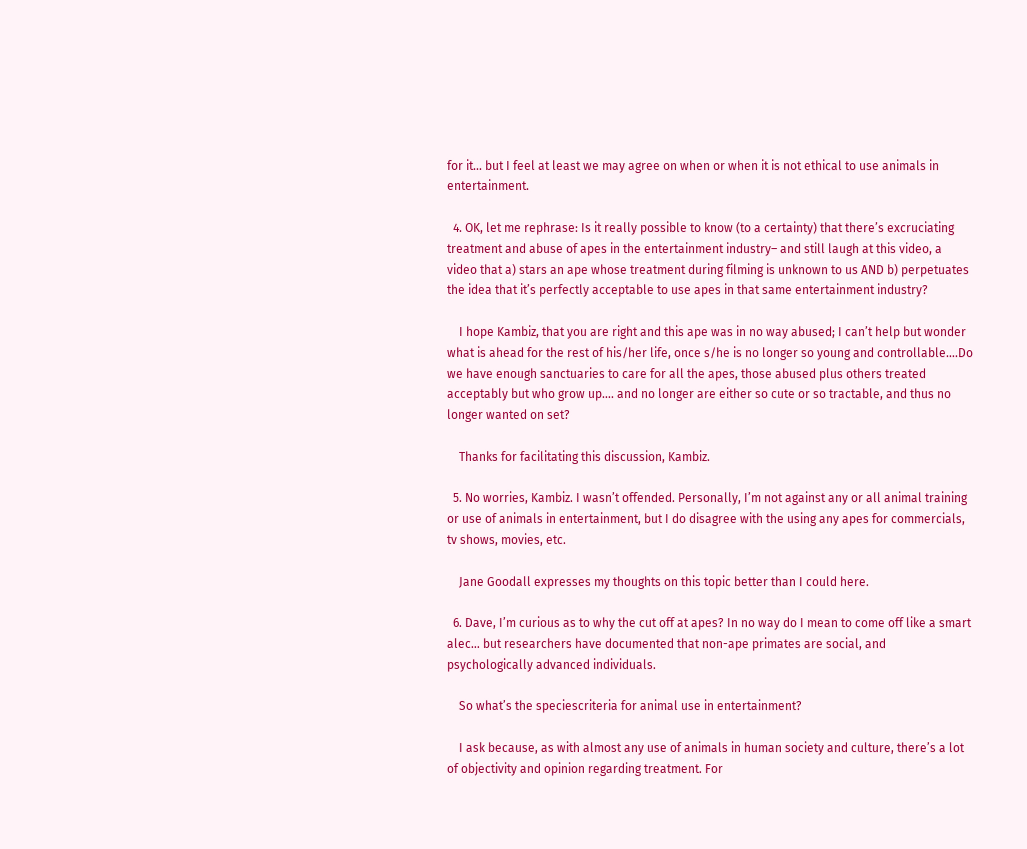for it… but I feel at least we may agree on when or when it is not ethical to use animals in entertainment.

  4. OK, let me rephrase: Is it really possible to know (to a certainty) that there’s excruciating treatment and abuse of apes in the entertainment industry– and still laugh at this video, a video that a) stars an ape whose treatment during filming is unknown to us AND b) perpetuates the idea that it’s perfectly acceptable to use apes in that same entertainment industry?

    I hope Kambiz, that you are right and this ape was in no way abused; I can’t help but wonder what is ahead for the rest of his/her life, once s/he is no longer so young and controllable….Do we have enough sanctuaries to care for all the apes, those abused plus others treated acceptably but who grow up…. and no longer are either so cute or so tractable, and thus no longer wanted on set?

    Thanks for facilitating this discussion, Kambiz.

  5. No worries, Kambiz. I wasn’t offended. Personally, I’m not against any or all animal training or use of animals in entertainment, but I do disagree with the using any apes for commercials, tv shows, movies, etc.

    Jane Goodall expresses my thoughts on this topic better than I could here.

  6. Dave, I’m curious as to why the cut off at apes? In no way do I mean to come off like a smart alec… but researchers have documented that non-ape primates are social, and psychologically advanced individuals.

    So what’s the speciescriteria for animal use in entertainment?

    I ask because, as with almost any use of animals in human society and culture, there’s a lot of objectivity and opinion regarding treatment. For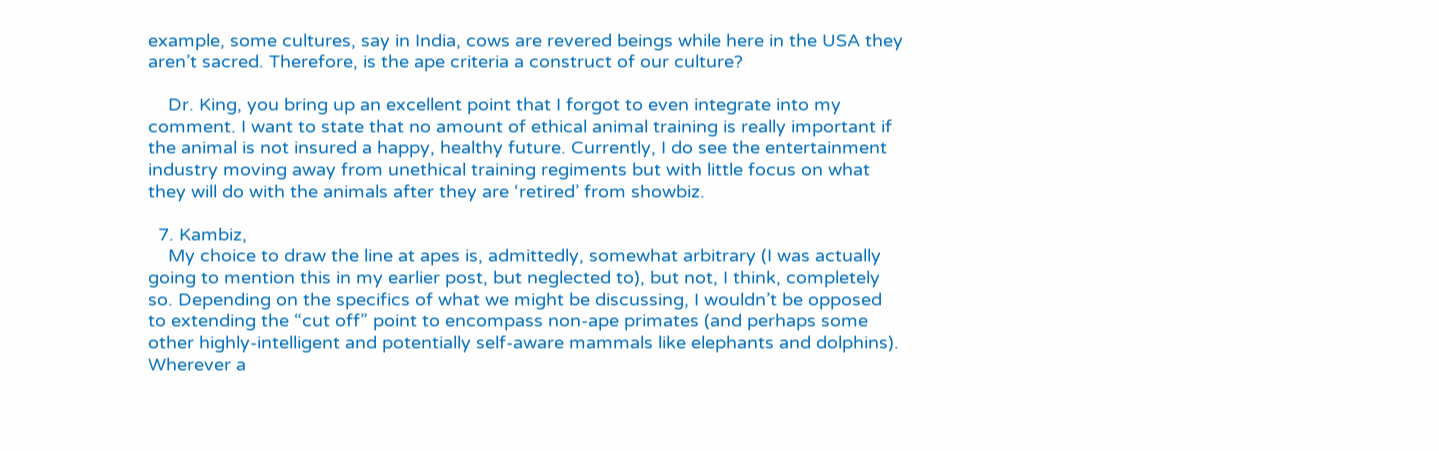example, some cultures, say in India, cows are revered beings while here in the USA they aren’t sacred. Therefore, is the ape criteria a construct of our culture?

    Dr. King, you bring up an excellent point that I forgot to even integrate into my comment. I want to state that no amount of ethical animal training is really important if the animal is not insured a happy, healthy future. Currently, I do see the entertainment industry moving away from unethical training regiments but with little focus on what they will do with the animals after they are ‘retired’ from showbiz.

  7. Kambiz,
    My choice to draw the line at apes is, admittedly, somewhat arbitrary (I was actually going to mention this in my earlier post, but neglected to), but not, I think, completely so. Depending on the specifics of what we might be discussing, I wouldn’t be opposed to extending the “cut off” point to encompass non-ape primates (and perhaps some other highly-intelligent and potentially self-aware mammals like elephants and dolphins). Wherever a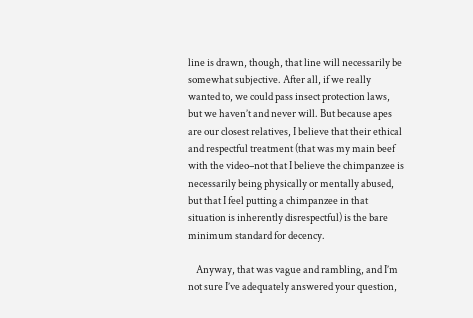line is drawn, though, that line will necessarily be somewhat subjective. After all, if we really wanted to, we could pass insect protection laws, but we haven’t and never will. But because apes are our closest relatives, I believe that their ethical and respectful treatment (that was my main beef with the video–not that I believe the chimpanzee is necessarily being physically or mentally abused, but that I feel putting a chimpanzee in that situation is inherently disrespectful) is the bare minimum standard for decency.

    Anyway, that was vague and rambling, and I’m not sure I’ve adequately answered your question,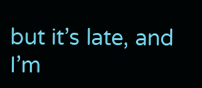but it’s late, and I’m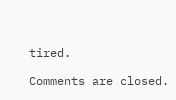tired.

Comments are closed.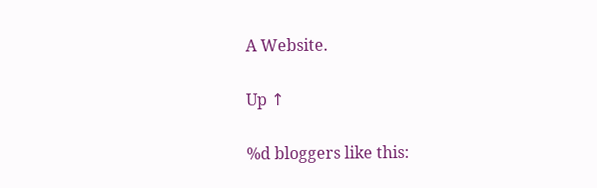A Website.

Up ↑

%d bloggers like this: